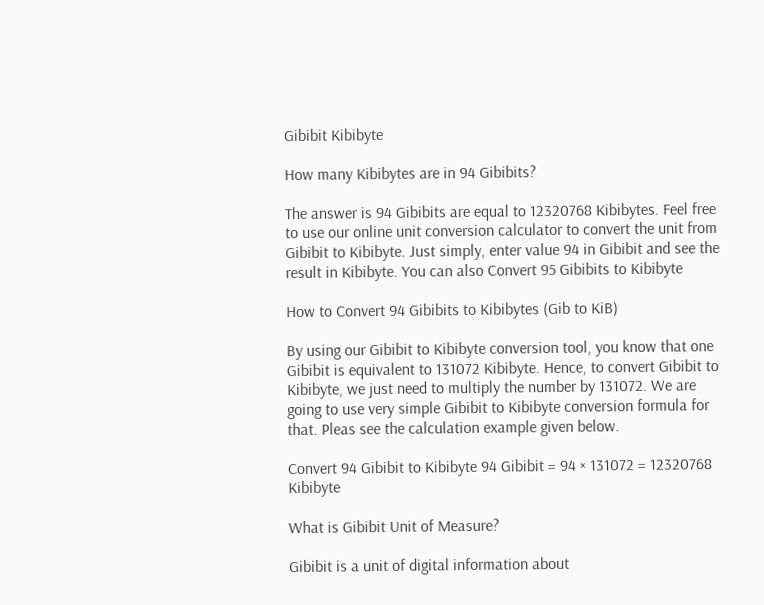Gibibit Kibibyte

How many Kibibytes are in 94 Gibibits?

The answer is 94 Gibibits are equal to 12320768 Kibibytes. Feel free to use our online unit conversion calculator to convert the unit from Gibibit to Kibibyte. Just simply, enter value 94 in Gibibit and see the result in Kibibyte. You can also Convert 95 Gibibits to Kibibyte

How to Convert 94 Gibibits to Kibibytes (Gib to KiB)

By using our Gibibit to Kibibyte conversion tool, you know that one Gibibit is equivalent to 131072 Kibibyte. Hence, to convert Gibibit to Kibibyte, we just need to multiply the number by 131072. We are going to use very simple Gibibit to Kibibyte conversion formula for that. Pleas see the calculation example given below.

Convert 94 Gibibit to Kibibyte 94 Gibibit = 94 × 131072 = 12320768 Kibibyte

What is Gibibit Unit of Measure?

Gibibit is a unit of digital information about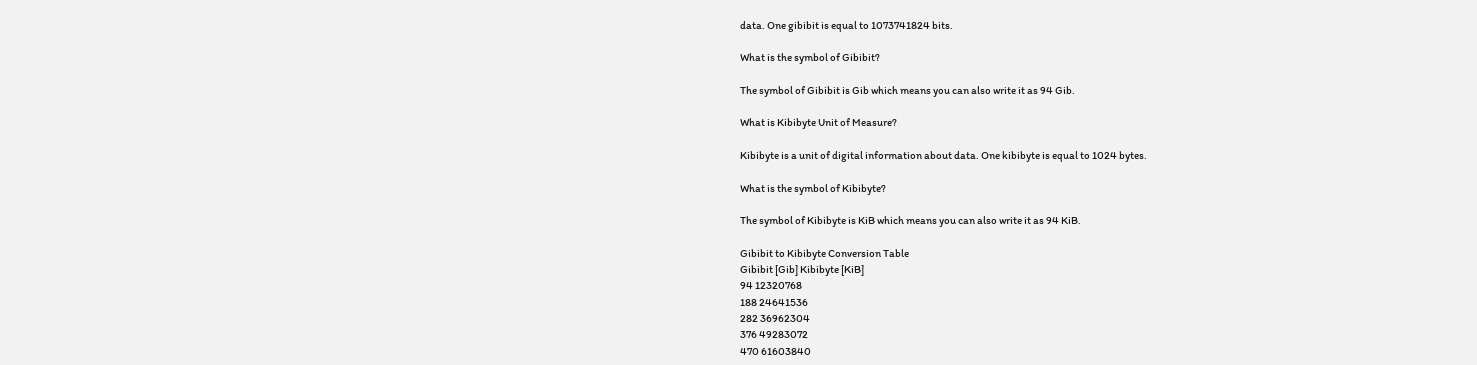data. One gibibit is equal to 1073741824 bits.

What is the symbol of Gibibit?

The symbol of Gibibit is Gib which means you can also write it as 94 Gib.

What is Kibibyte Unit of Measure?

Kibibyte is a unit of digital information about data. One kibibyte is equal to 1024 bytes.

What is the symbol of Kibibyte?

The symbol of Kibibyte is KiB which means you can also write it as 94 KiB.

Gibibit to Kibibyte Conversion Table
Gibibit [Gib] Kibibyte [KiB]
94 12320768
188 24641536
282 36962304
376 49283072
470 61603840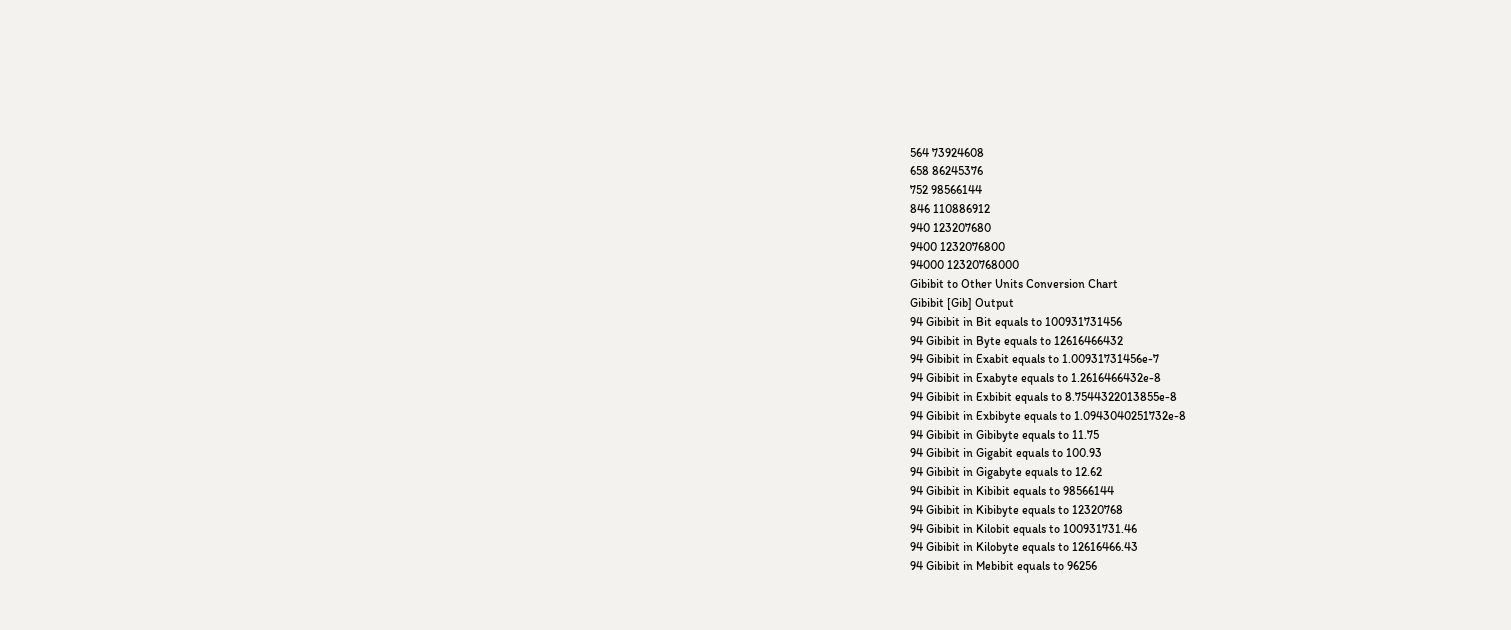564 73924608
658 86245376
752 98566144
846 110886912
940 123207680
9400 1232076800
94000 12320768000
Gibibit to Other Units Conversion Chart
Gibibit [Gib] Output
94 Gibibit in Bit equals to 100931731456
94 Gibibit in Byte equals to 12616466432
94 Gibibit in Exabit equals to 1.00931731456e-7
94 Gibibit in Exabyte equals to 1.2616466432e-8
94 Gibibit in Exbibit equals to 8.7544322013855e-8
94 Gibibit in Exbibyte equals to 1.0943040251732e-8
94 Gibibit in Gibibyte equals to 11.75
94 Gibibit in Gigabit equals to 100.93
94 Gibibit in Gigabyte equals to 12.62
94 Gibibit in Kibibit equals to 98566144
94 Gibibit in Kibibyte equals to 12320768
94 Gibibit in Kilobit equals to 100931731.46
94 Gibibit in Kilobyte equals to 12616466.43
94 Gibibit in Mebibit equals to 96256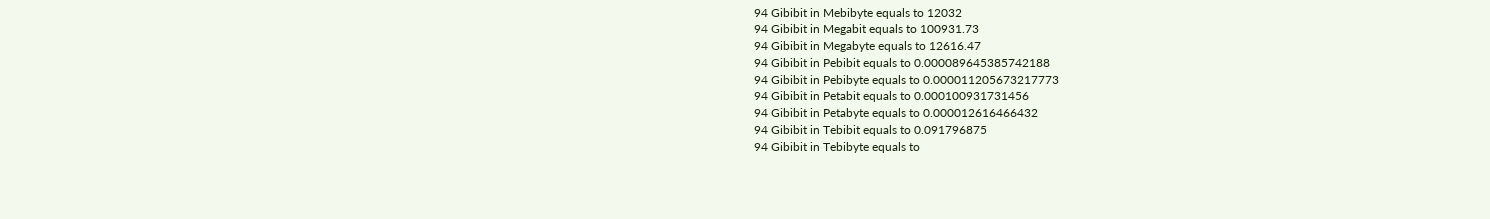94 Gibibit in Mebibyte equals to 12032
94 Gibibit in Megabit equals to 100931.73
94 Gibibit in Megabyte equals to 12616.47
94 Gibibit in Pebibit equals to 0.000089645385742188
94 Gibibit in Pebibyte equals to 0.000011205673217773
94 Gibibit in Petabit equals to 0.000100931731456
94 Gibibit in Petabyte equals to 0.000012616466432
94 Gibibit in Tebibit equals to 0.091796875
94 Gibibit in Tebibyte equals to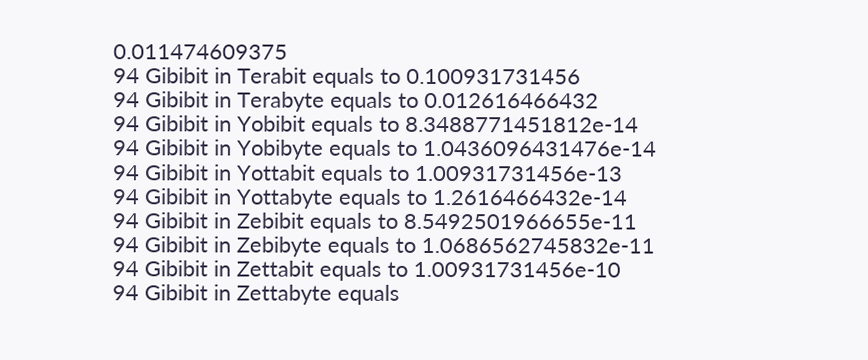0.011474609375
94 Gibibit in Terabit equals to 0.100931731456
94 Gibibit in Terabyte equals to 0.012616466432
94 Gibibit in Yobibit equals to 8.3488771451812e-14
94 Gibibit in Yobibyte equals to 1.0436096431476e-14
94 Gibibit in Yottabit equals to 1.00931731456e-13
94 Gibibit in Yottabyte equals to 1.2616466432e-14
94 Gibibit in Zebibit equals to 8.5492501966655e-11
94 Gibibit in Zebibyte equals to 1.0686562745832e-11
94 Gibibit in Zettabit equals to 1.00931731456e-10
94 Gibibit in Zettabyte equals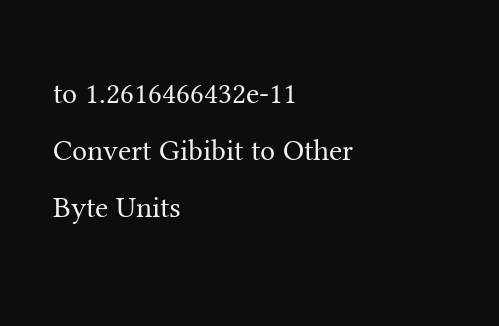to 1.2616466432e-11
Convert Gibibit to Other Byte Units